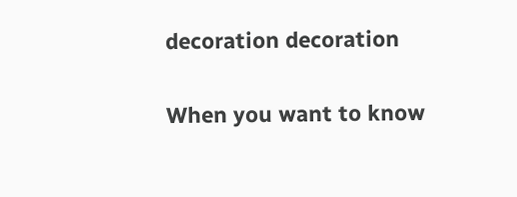decoration decoration

When you want to know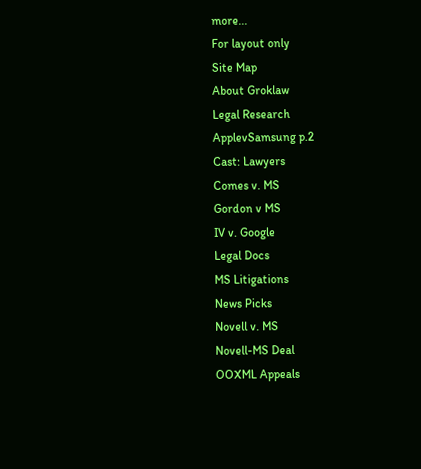more...
For layout only
Site Map
About Groklaw
Legal Research
ApplevSamsung p.2
Cast: Lawyers
Comes v. MS
Gordon v MS
IV v. Google
Legal Docs
MS Litigations
News Picks
Novell v. MS
Novell-MS Deal
OOXML Appeals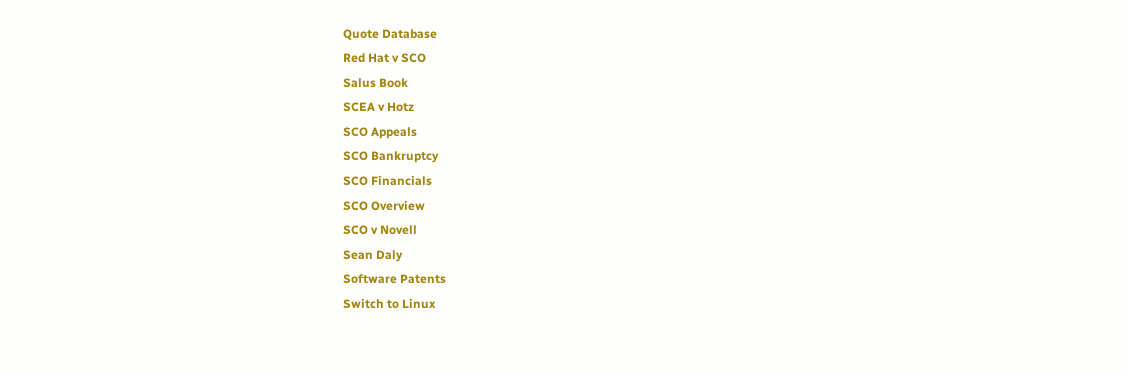Quote Database
Red Hat v SCO
Salus Book
SCEA v Hotz
SCO Appeals
SCO Bankruptcy
SCO Financials
SCO Overview
SCO v Novell
Sean Daly
Software Patents
Switch to Linux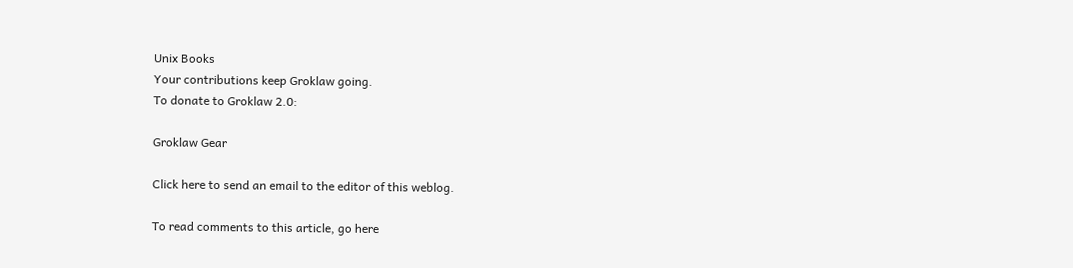Unix Books
Your contributions keep Groklaw going.
To donate to Groklaw 2.0:

Groklaw Gear

Click here to send an email to the editor of this weblog.

To read comments to this article, go here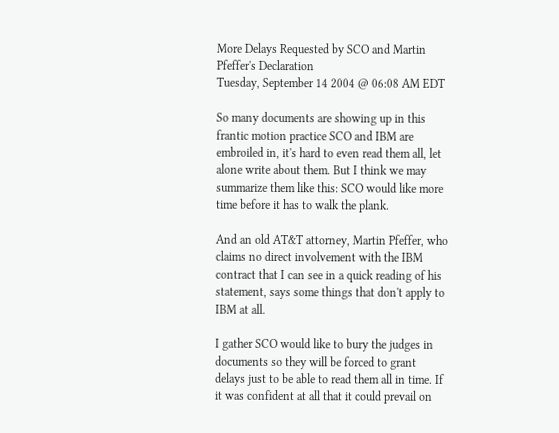More Delays Requested by SCO and Martin Pfeffer's Declaration
Tuesday, September 14 2004 @ 06:08 AM EDT

So many documents are showing up in this frantic motion practice SCO and IBM are embroiled in, it's hard to even read them all, let alone write about them. But I think we may summarize them like this: SCO would like more time before it has to walk the plank.

And an old AT&T attorney, Martin Pfeffer, who claims no direct involvement with the IBM contract that I can see in a quick reading of his statement, says some things that don't apply to IBM at all.

I gather SCO would like to bury the judges in documents so they will be forced to grant delays just to be able to read them all in time. If it was confident at all that it could prevail on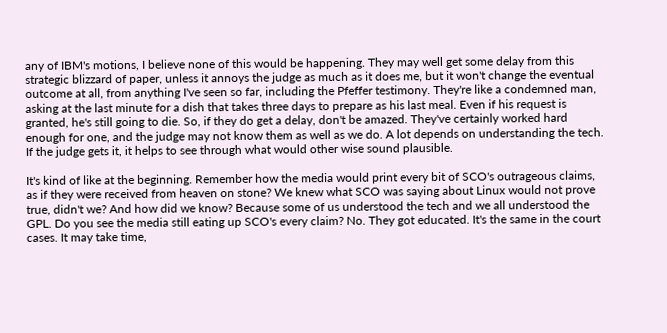any of IBM's motions, I believe none of this would be happening. They may well get some delay from this strategic blizzard of paper, unless it annoys the judge as much as it does me, but it won't change the eventual outcome at all, from anything I've seen so far, including the Pfeffer testimony. They're like a condemned man, asking at the last minute for a dish that takes three days to prepare as his last meal. Even if his request is granted, he's still going to die. So, if they do get a delay, don't be amazed. They've certainly worked hard enough for one, and the judge may not know them as well as we do. A lot depends on understanding the tech. If the judge gets it, it helps to see through what would other wise sound plausible.

It's kind of like at the beginning. Remember how the media would print every bit of SCO's outrageous claims, as if they were received from heaven on stone? We knew what SCO was saying about Linux would not prove true, didn't we? And how did we know? Because some of us understood the tech and we all understood the GPL. Do you see the media still eating up SCO's every claim? No. They got educated. It's the same in the court cases. It may take time,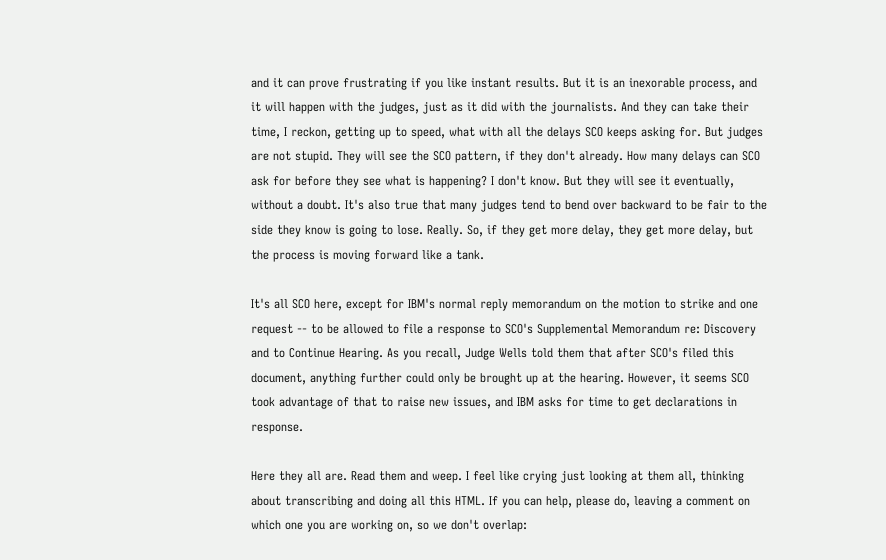and it can prove frustrating if you like instant results. But it is an inexorable process, and it will happen with the judges, just as it did with the journalists. And they can take their time, I reckon, getting up to speed, what with all the delays SCO keeps asking for. But judges are not stupid. They will see the SCO pattern, if they don't already. How many delays can SCO ask for before they see what is happening? I don't know. But they will see it eventually, without a doubt. It's also true that many judges tend to bend over backward to be fair to the side they know is going to lose. Really. So, if they get more delay, they get more delay, but the process is moving forward like a tank.

It's all SCO here, except for IBM's normal reply memorandum on the motion to strike and one request -- to be allowed to file a response to SCO's Supplemental Memorandum re: Discovery and to Continue Hearing. As you recall, Judge Wells told them that after SCO's filed this document, anything further could only be brought up at the hearing. However, it seems SCO took advantage of that to raise new issues, and IBM asks for time to get declarations in response.

Here they all are. Read them and weep. I feel like crying just looking at them all, thinking about transcribing and doing all this HTML. If you can help, please do, leaving a comment on which one you are working on, so we don't overlap: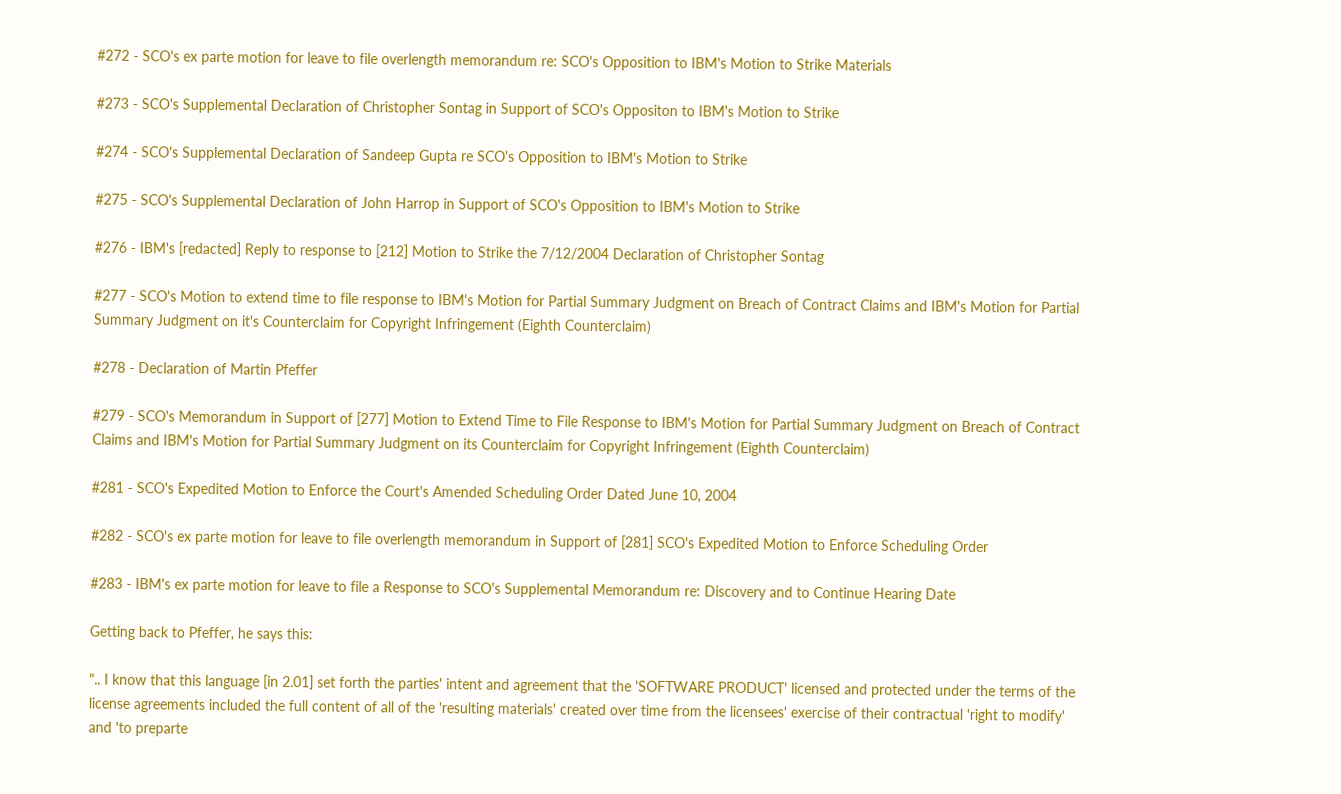#272 - SCO's ex parte motion for leave to file overlength memorandum re: SCO's Opposition to IBM's Motion to Strike Materials

#273 - SCO's Supplemental Declaration of Christopher Sontag in Support of SCO's Oppositon to IBM's Motion to Strike

#274 - SCO's Supplemental Declaration of Sandeep Gupta re SCO's Opposition to IBM's Motion to Strike

#275 - SCO's Supplemental Declaration of John Harrop in Support of SCO's Opposition to IBM's Motion to Strike

#276 - IBM's [redacted] Reply to response to [212] Motion to Strike the 7/12/2004 Declaration of Christopher Sontag

#277 - SCO's Motion to extend time to file response to IBM's Motion for Partial Summary Judgment on Breach of Contract Claims and IBM's Motion for Partial Summary Judgment on it's Counterclaim for Copyright Infringement (Eighth Counterclaim)

#278 - Declaration of Martin Pfeffer

#279 - SCO's Memorandum in Support of [277] Motion to Extend Time to File Response to IBM's Motion for Partial Summary Judgment on Breach of Contract Claims and IBM's Motion for Partial Summary Judgment on its Counterclaim for Copyright Infringement (Eighth Counterclaim)

#281 - SCO's Expedited Motion to Enforce the Court's Amended Scheduling Order Dated June 10, 2004

#282 - SCO's ex parte motion for leave to file overlength memorandum in Support of [281] SCO's Expedited Motion to Enforce Scheduling Order

#283 - IBM's ex parte motion for leave to file a Response to SCO's Supplemental Memorandum re: Discovery and to Continue Hearing Date

Getting back to Pfeffer, he says this:

".. I know that this language [in 2.01] set forth the parties' intent and agreement that the 'SOFTWARE PRODUCT' licensed and protected under the terms of the license agreements included the full content of all of the 'resulting materials' created over time from the licensees' exercise of their contractual 'right to modify' and 'to preparte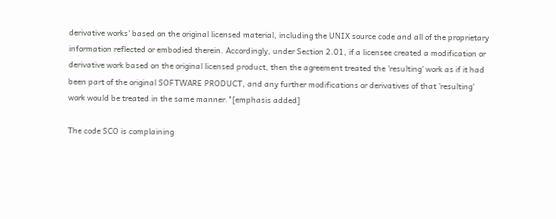derivative works' based on the original licensed material, including the UNIX source code and all of the proprietary information reflected or embodied therein. Accordingly, under Section 2.01, if a licensee created a modification or derivative work based on the original licensed product, then the agreement treated the 'resulting' work as if it had been part of the original SOFTWARE PRODUCT, and any further modifications or derivatives of that 'resulting' work would be treated in the same manner."[emphasis added]

The code SCO is complaining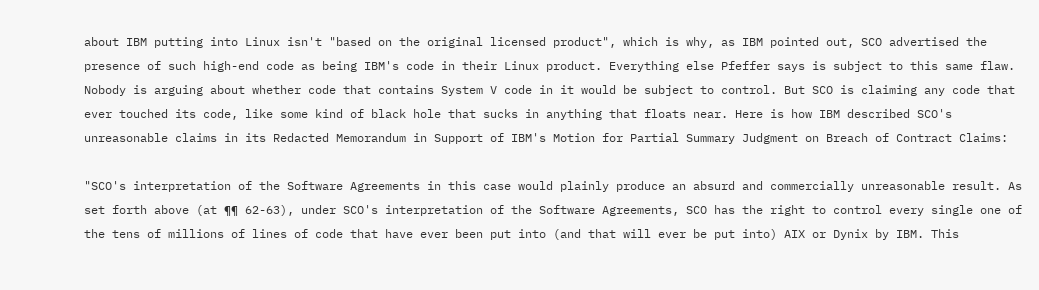about IBM putting into Linux isn't "based on the original licensed product", which is why, as IBM pointed out, SCO advertised the presence of such high-end code as being IBM's code in their Linux product. Everything else Pfeffer says is subject to this same flaw. Nobody is arguing about whether code that contains System V code in it would be subject to control. But SCO is claiming any code that ever touched its code, like some kind of black hole that sucks in anything that floats near. Here is how IBM described SCO's unreasonable claims in its Redacted Memorandum in Support of IBM's Motion for Partial Summary Judgment on Breach of Contract Claims:

"SCO's interpretation of the Software Agreements in this case would plainly produce an absurd and commercially unreasonable result. As set forth above (at ¶¶ 62-63), under SCO's interpretation of the Software Agreements, SCO has the right to control every single one of the tens of millions of lines of code that have ever been put into (and that will ever be put into) AIX or Dynix by IBM. This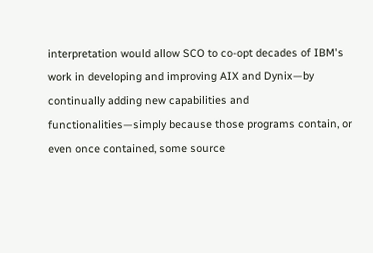interpretation would allow SCO to co-opt decades of IBM's work in developing and improving AIX and Dynix—by continually adding new capabilities and functionalities—simply because those programs contain, or even once contained, some source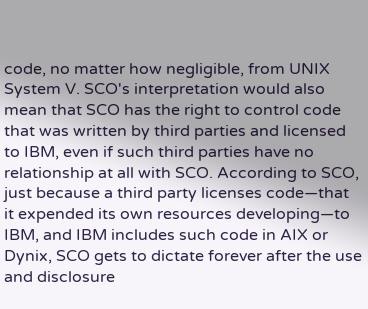code, no matter how negligible, from UNIX System V. SCO's interpretation would also mean that SCO has the right to control code that was written by third parties and licensed to IBM, even if such third parties have no relationship at all with SCO. According to SCO, just because a third party licenses code—that it expended its own resources developing—to IBM, and IBM includes such code in AIX or Dynix, SCO gets to dictate forever after the use and disclosure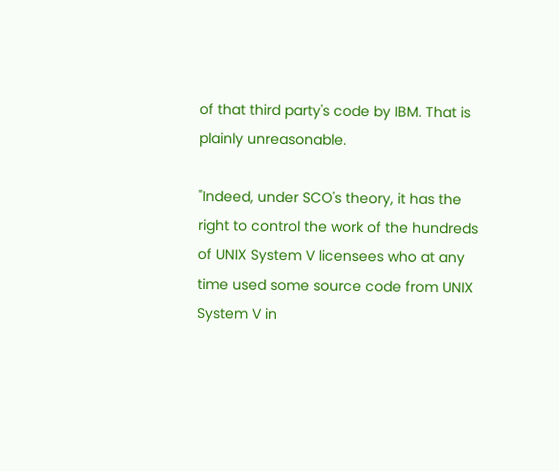of that third party's code by IBM. That is plainly unreasonable.

"Indeed, under SCO's theory, it has the right to control the work of the hundreds of UNIX System V licensees who at any time used some source code from UNIX System V in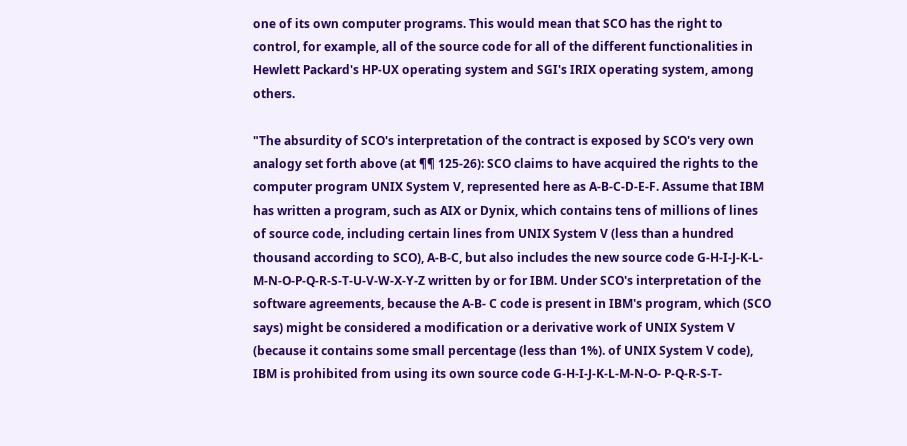one of its own computer programs. This would mean that SCO has the right to control, for example, all of the source code for all of the different functionalities in Hewlett Packard's HP-UX operating system and SGI's IRIX operating system, among others.

"The absurdity of SCO's interpretation of the contract is exposed by SCO's very own analogy set forth above (at ¶¶ 125-26): SCO claims to have acquired the rights to the computer program UNIX System V, represented here as A-B-C-D-E-F. Assume that IBM has written a program, such as AIX or Dynix, which contains tens of millions of lines of source code, including certain lines from UNIX System V (less than a hundred thousand according to SCO), A-B-C, but also includes the new source code G-H-I-J-K-L-M-N-O-P-Q-R-S-T-U-V-W-X-Y-Z written by or for IBM. Under SCO's interpretation of the software agreements, because the A-B- C code is present in IBM's program, which (SCO says) might be considered a modification or a derivative work of UNIX System V (because it contains some small percentage (less than 1%). of UNIX System V code), IBM is prohibited from using its own source code G-H-I-J-K-L-M-N-O- P-Q-R-S-T-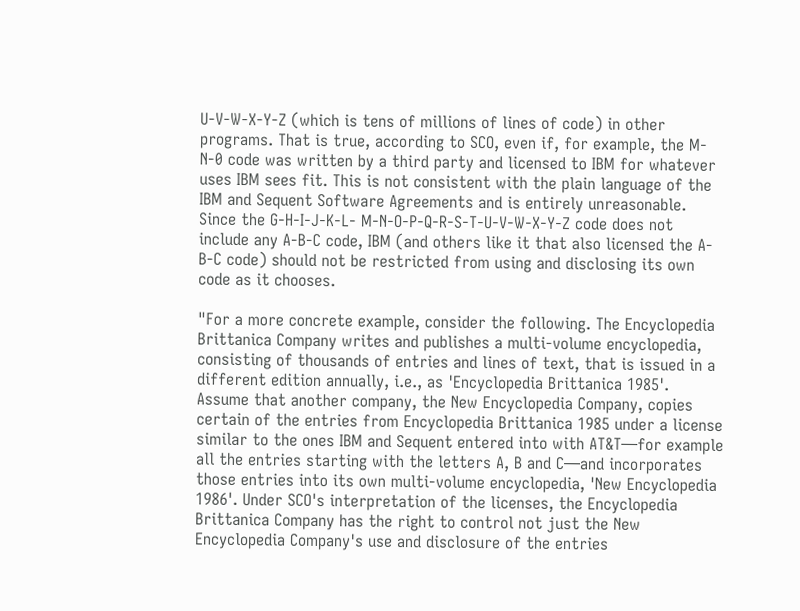U-V-W-X-Y-Z (which is tens of millions of lines of code) in other programs. That is true, according to SCO, even if, for example, the M-N-0 code was written by a third party and licensed to IBM for whatever uses IBM sees fit. This is not consistent with the plain language of the IBM and Sequent Software Agreements and is entirely unreasonable. Since the G-H-I-J-K-L- M-N-O-P-Q-R-S-T-U-V-W-X-Y-Z code does not include any A-B-C code, IBM (and others like it that also licensed the A-B-C code) should not be restricted from using and disclosing its own code as it chooses.

"For a more concrete example, consider the following. The Encyclopedia Brittanica Company writes and publishes a multi-volume encyclopedia, consisting of thousands of entries and lines of text, that is issued in a different edition annually, i.e., as 'Encyclopedia Brittanica 1985'. Assume that another company, the New Encyclopedia Company, copies certain of the entries from Encyclopedia Brittanica 1985 under a license similar to the ones IBM and Sequent entered into with AT&T—for example all the entries starting with the letters A, B and C—and incorporates those entries into its own multi-volume encyclopedia, 'New Encyclopedia 1986'. Under SCO's interpretation of the licenses, the Encyclopedia Brittanica Company has the right to control not just the New Encyclopedia Company's use and disclosure of the entries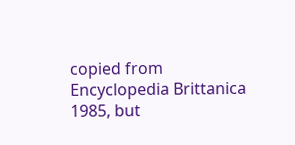copied from Encyclopedia Brittanica 1985, but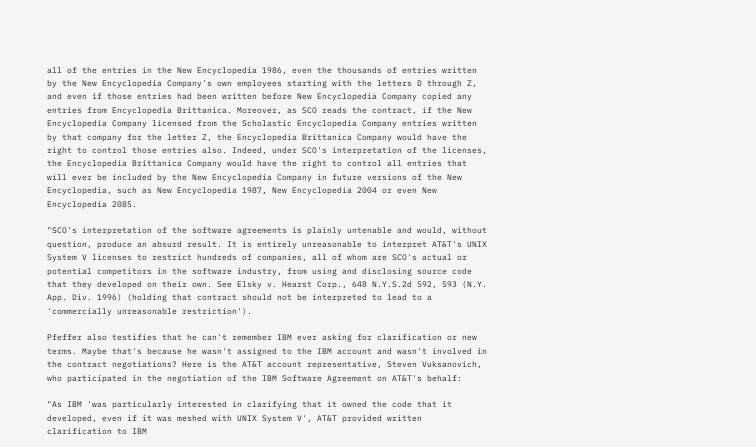all of the entries in the New Encyclopedia 1986, even the thousands of entries written by the New Encyclopedia Company's own employees starting with the letters D through Z, and even if those entries had been written before New Encyclopedia Company copied any entries from Encyclopedia Brittanica. Moreover, as SCO reads the contract, if the New Encyclopedia Company licensed from the Scholastic Encyclopedia Company entries written by that company for the letter Z, the Encyclopedia Brittanica Company would have the right to control those entries also. Indeed, under SCO's interpretation of the licenses, the Encyclopedia Brittanica Company would have the right to control all entries that will ever be included by the New Encyclopedia Company in future versions of the New Encyclopedia, such as New Encyclopedia 1987, New Encyclopedia 2004 or even New Encyclopedia 2085.

"SCO's interpretation of the software agreements is plainly untenable and would, without question, produce an absurd result. It is entirely unreasonable to interpret AT&T's UNIX System V licenses to restrict hundreds of companies, all of whom are SCO's actual or potential competitors in the software industry, from using and disclosing source code that they developed on their own. See Elsky v. Hearst Corp., 648 N.Y.S.2d 592, 593 (N.Y. App. Div. 1996) (holding that contract should not be interpreted to lead to a 'commercially unreasonable restriction').

Pfeffer also testifies that he can't remember IBM ever asking for clarification or new terms. Maybe that's because he wasn't assigned to the IBM account and wasn't involved in the contract negotiations? Here is the AT&T account representative, Steven Vuksanovich, who participated in the negotiation of the IBM Software Agreement on AT&T's behalf:

"As IBM 'was particularly interested in clarifying that it owned the code that it developed, even if it was meshed with UNIX System V', AT&T provided written clarification to IBM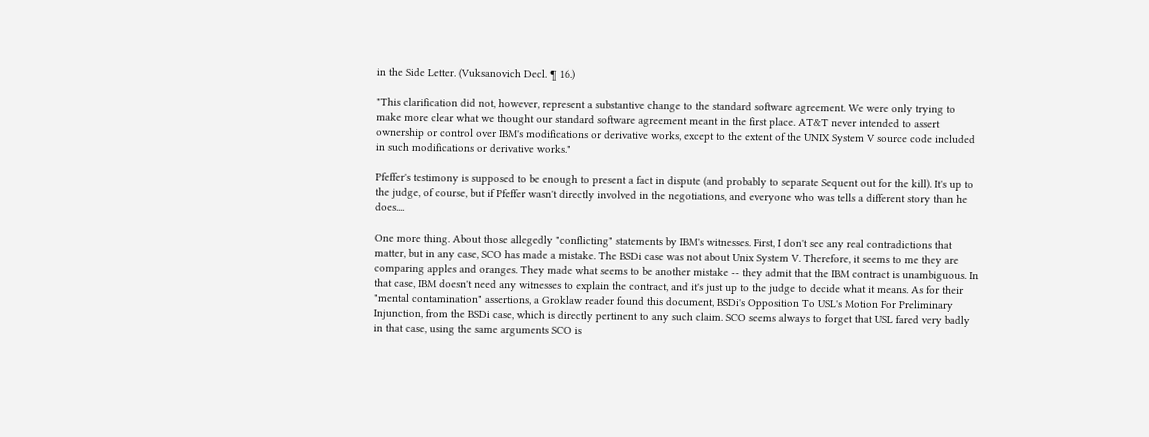in the Side Letter. (Vuksanovich Decl. ¶ 16.)

"This clarification did not, however, represent a substantive change to the standard software agreement. We were only trying to make more clear what we thought our standard software agreement meant in the first place. AT&T never intended to assert ownership or control over IBM's modifications or derivative works, except to the extent of the UNIX System V source code included in such modifications or derivative works."

Pfeffer's testimony is supposed to be enough to present a fact in dispute (and probably to separate Sequent out for the kill). It's up to the judge, of course, but if Pfeffer wasn't directly involved in the negotiations, and everyone who was tells a different story than he does....

One more thing. About those allegedly "conflicting" statements by IBM's witnesses. First, I don't see any real contradictions that matter, but in any case, SCO has made a mistake. The BSDi case was not about Unix System V. Therefore, it seems to me they are comparing apples and oranges. They made what seems to be another mistake -- they admit that the IBM contract is unambiguous. In that case, IBM doesn't need any witnesses to explain the contract, and it's just up to the judge to decide what it means. As for their "mental contamination" assertions, a Groklaw reader found this document, BSDi's Opposition To USL's Motion For Preliminary Injunction, from the BSDi case, which is directly pertinent to any such claim. SCO seems always to forget that USL fared very badly in that case, using the same arguments SCO is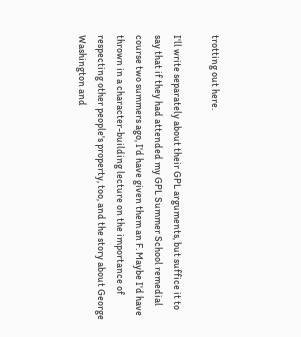trotting out here.

I'll write separately about their GPL arguments, but suffice it to say that if they had attended my GPL Summer School remedial course two summers ago, I'd have given them an F. Maybe I'd have thrown in a character-building lecture on the importance of respecting other people's property, too, and the story about George Washington and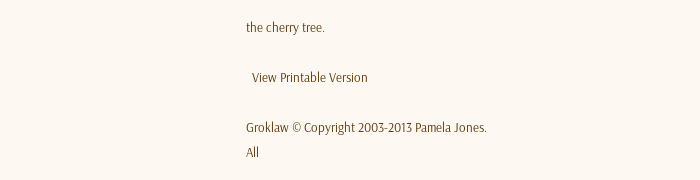the cherry tree.

  View Printable Version

Groklaw © Copyright 2003-2013 Pamela Jones.
All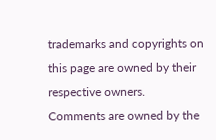trademarks and copyrights on this page are owned by their respective owners.
Comments are owned by the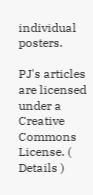individual posters.

PJ's articles are licensed under a Creative Commons License. ( Details )